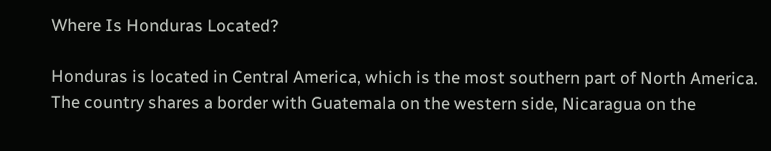Where Is Honduras Located?

Honduras is located in Central America, which is the most southern part of North America. The country shares a border with Guatemala on the western side, Nicaragua on the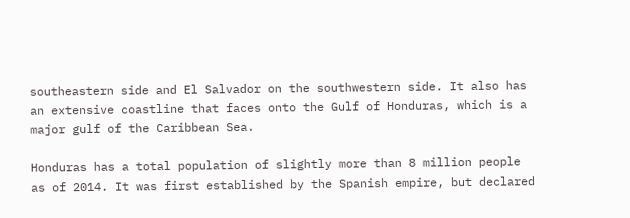southeastern side and El Salvador on the southwestern side. It also has an extensive coastline that faces onto the Gulf of Honduras, which is a major gulf of the Caribbean Sea.

Honduras has a total population of slightly more than 8 million people as of 2014. It was first established by the Spanish empire, but declared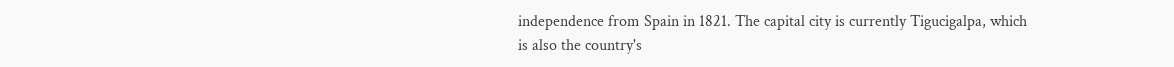independence from Spain in 1821. The capital city is currently Tigucigalpa, which is also the country's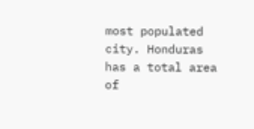most populated city. Honduras has a total area of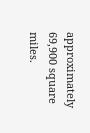approximately 69,900 square miles.